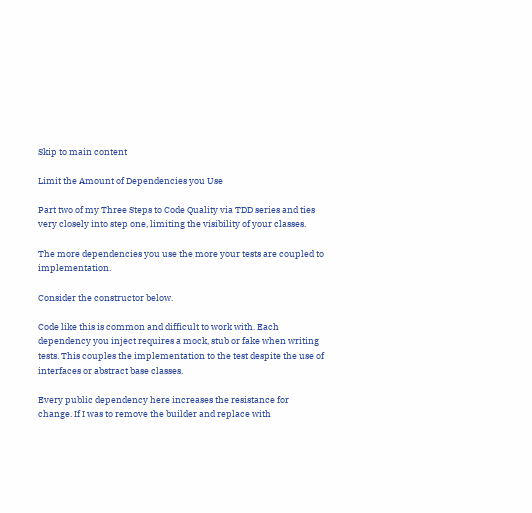Skip to main content

Limit the Amount of Dependencies you Use

Part two of my Three Steps to Code Quality via TDD series and ties very closely into step one, limiting the visibility of your classes.

The more dependencies you use the more your tests are coupled to implementation.

Consider the constructor below.

Code like this is common and difficult to work with. Each dependency you inject requires a mock, stub or fake when writing tests. This couples the implementation to the test despite the use of interfaces or abstract base classes.

Every public dependency here increases the resistance for change. If I was to remove the builder and replace with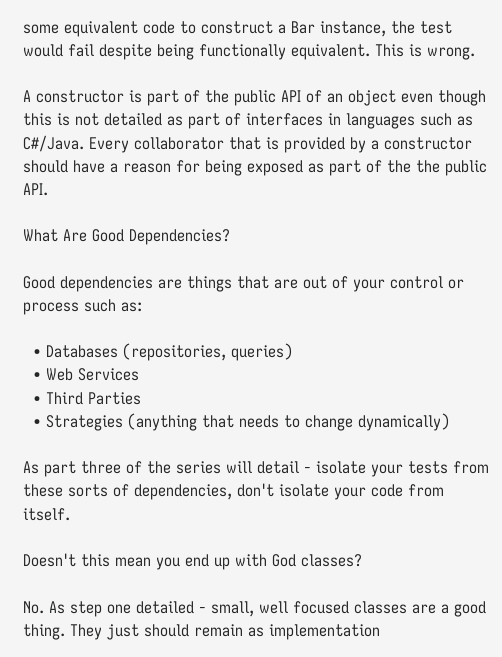some equivalent code to construct a Bar instance, the test would fail despite being functionally equivalent. This is wrong.

A constructor is part of the public API of an object even though this is not detailed as part of interfaces in languages such as C#/Java. Every collaborator that is provided by a constructor should have a reason for being exposed as part of the the public API.

What Are Good Dependencies?

Good dependencies are things that are out of your control or process such as:

  • Databases (repositories, queries)
  • Web Services
  • Third Parties
  • Strategies (anything that needs to change dynamically)

As part three of the series will detail - isolate your tests from these sorts of dependencies, don't isolate your code from itself.

Doesn't this mean you end up with God classes?

No. As step one detailed - small, well focused classes are a good thing. They just should remain as implementation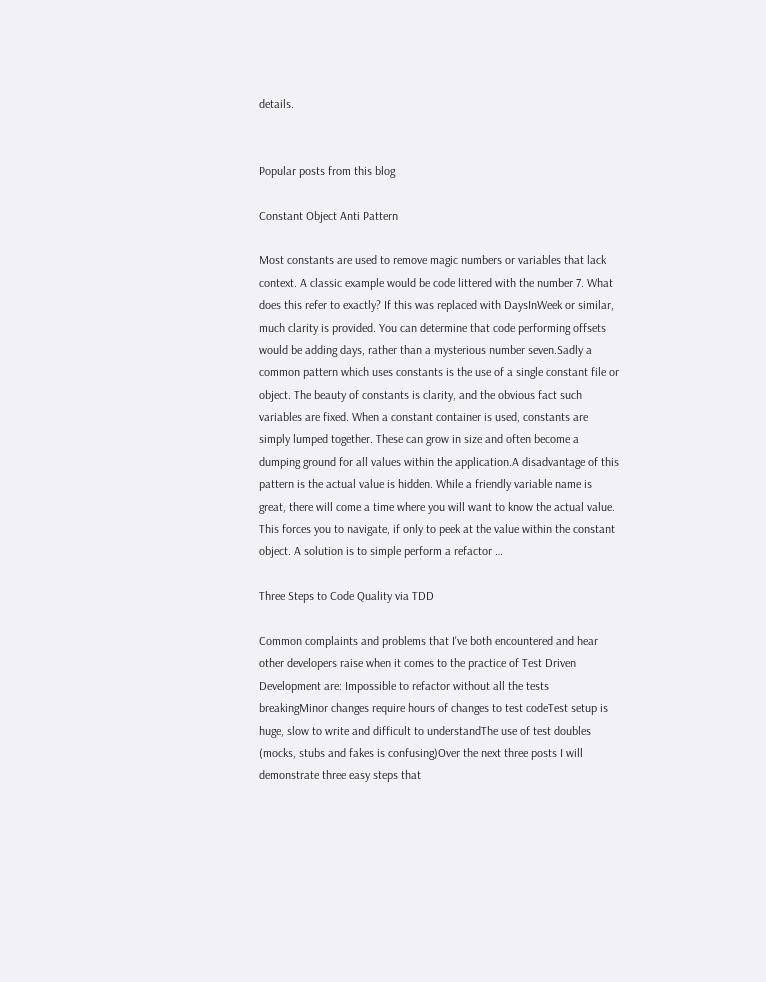details.


Popular posts from this blog

Constant Object Anti Pattern

Most constants are used to remove magic numbers or variables that lack context. A classic example would be code littered with the number 7. What does this refer to exactly? If this was replaced with DaysInWeek or similar, much clarity is provided. You can determine that code performing offsets would be adding days, rather than a mysterious number seven.Sadly a common pattern which uses constants is the use of a single constant file or object. The beauty of constants is clarity, and the obvious fact such variables are fixed. When a constant container is used, constants are simply lumped together. These can grow in size and often become a dumping ground for all values within the application.A disadvantage of this pattern is the actual value is hidden. While a friendly variable name is great, there will come a time where you will want to know the actual value. This forces you to navigate, if only to peek at the value within the constant object. A solution is to simple perform a refactor …

Three Steps to Code Quality via TDD

Common complaints and problems that I've both encountered and hear other developers raise when it comes to the practice of Test Driven Development are: Impossible to refactor without all the tests breakingMinor changes require hours of changes to test codeTest setup is huge, slow to write and difficult to understandThe use of test doubles (mocks, stubs and fakes is confusing)Over the next three posts I will demonstrate three easy steps that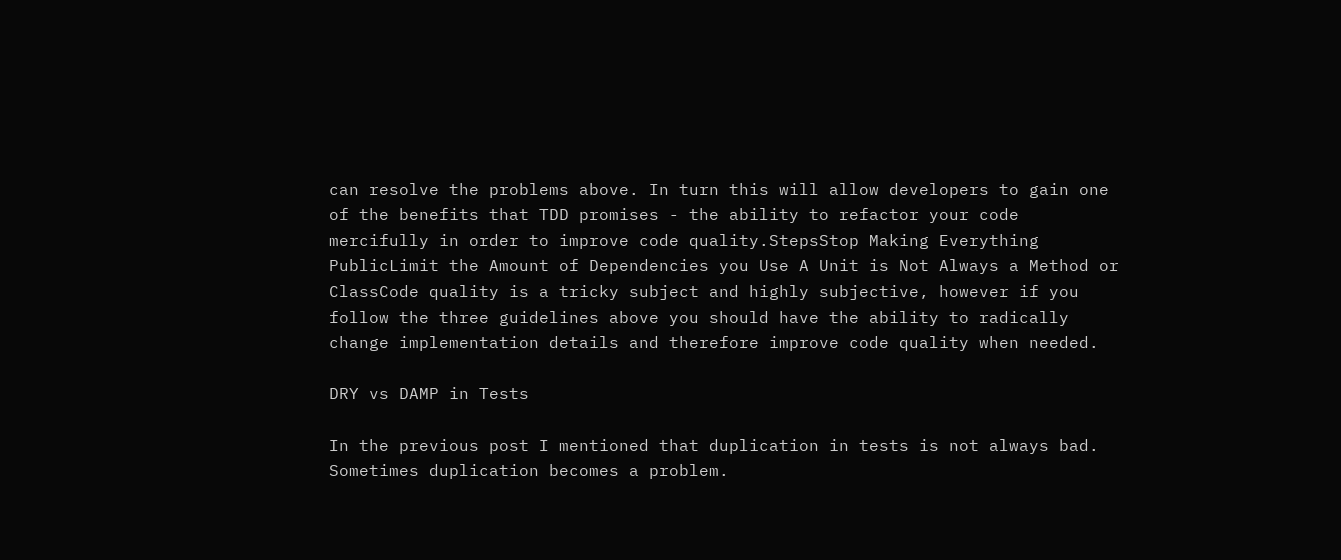can resolve the problems above. In turn this will allow developers to gain one of the benefits that TDD promises - the ability to refactor your code mercifully in order to improve code quality.StepsStop Making Everything PublicLimit the Amount of Dependencies you Use A Unit is Not Always a Method or ClassCode quality is a tricky subject and highly subjective, however if you follow the three guidelines above you should have the ability to radically change implementation details and therefore improve code quality when needed.

DRY vs DAMP in Tests

In the previous post I mentioned that duplication in tests is not always bad. Sometimes duplication becomes a problem.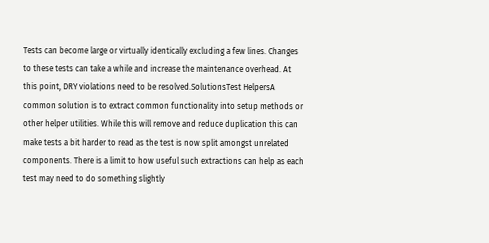Tests can become large or virtually identically excluding a few lines. Changes to these tests can take a while and increase the maintenance overhead. At this point, DRY violations need to be resolved.SolutionsTest HelpersA common solution is to extract common functionality into setup methods or other helper utilities. While this will remove and reduce duplication this can make tests a bit harder to read as the test is now split amongst unrelated components. There is a limit to how useful such extractions can help as each test may need to do something slightly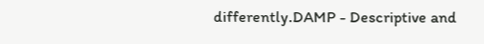differently.DAMP - Descriptive and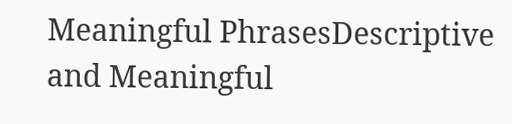Meaningful PhrasesDescriptive and Meaningful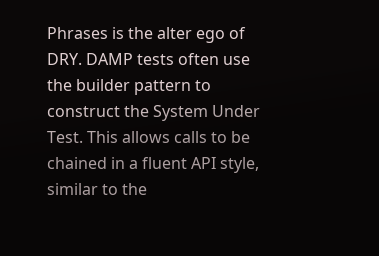Phrases is the alter ego of DRY. DAMP tests often use the builder pattern to construct the System Under Test. This allows calls to be chained in a fluent API style, similar to the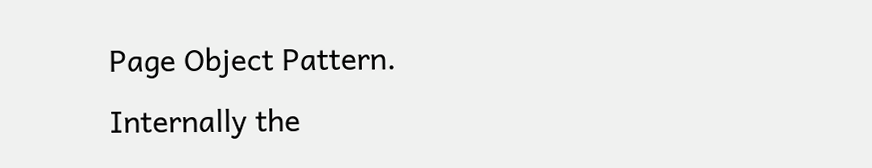Page Object Pattern. Internally the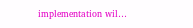implementation wil…